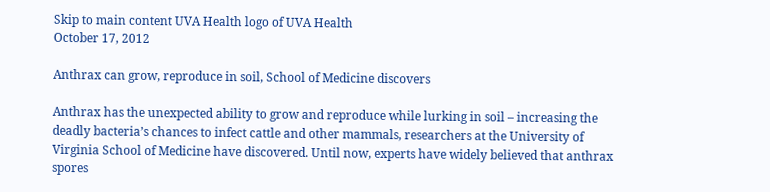Skip to main content UVA Health logo of UVA Health
October 17, 2012

Anthrax can grow, reproduce in soil, School of Medicine discovers

Anthrax has the unexpected ability to grow and reproduce while lurking in soil – increasing the deadly bacteria’s chances to infect cattle and other mammals, researchers at the University of Virginia School of Medicine have discovered. Until now, experts have widely believed that anthrax spores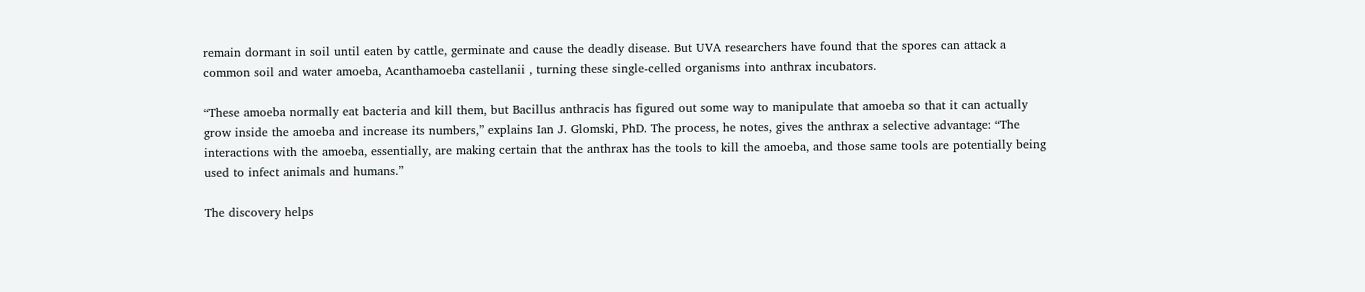remain dormant in soil until eaten by cattle, germinate and cause the deadly disease. But UVA researchers have found that the spores can attack a common soil and water amoeba, Acanthamoeba castellanii , turning these single-celled organisms into anthrax incubators.

“These amoeba normally eat bacteria and kill them, but Bacillus anthracis has figured out some way to manipulate that amoeba so that it can actually grow inside the amoeba and increase its numbers,” explains Ian J. Glomski, PhD. The process, he notes, gives the anthrax a selective advantage: “The interactions with the amoeba, essentially, are making certain that the anthrax has the tools to kill the amoeba, and those same tools are potentially being used to infect animals and humans.”

The discovery helps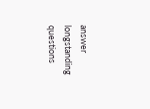answer longstanding questions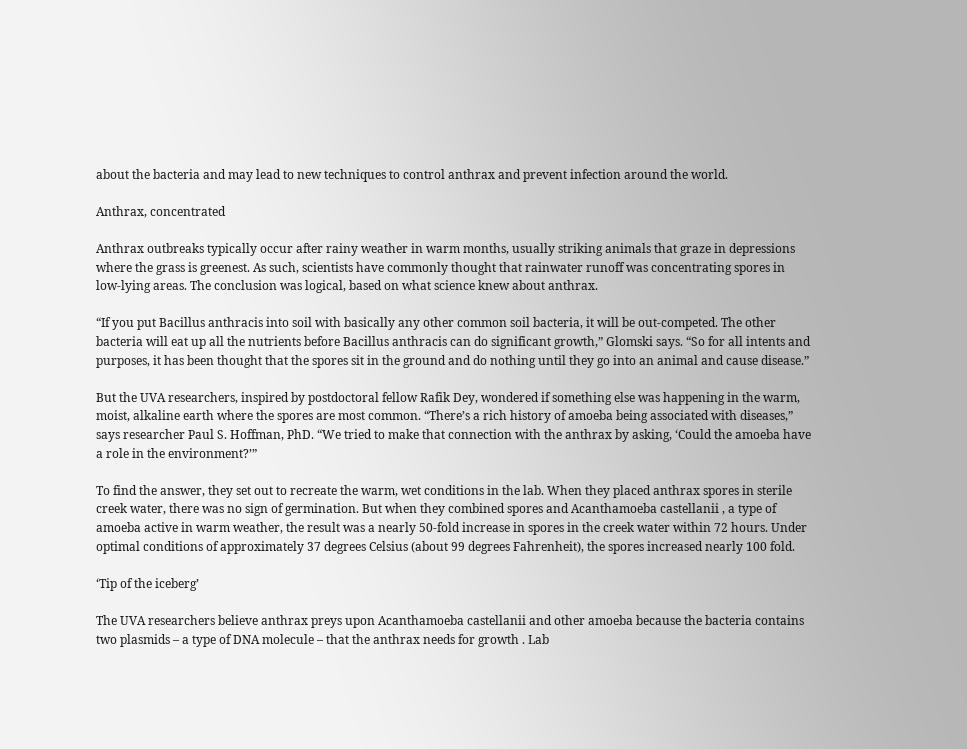about the bacteria and may lead to new techniques to control anthrax and prevent infection around the world.

Anthrax, concentrated

Anthrax outbreaks typically occur after rainy weather in warm months, usually striking animals that graze in depressions where the grass is greenest. As such, scientists have commonly thought that rainwater runoff was concentrating spores in low-lying areas. The conclusion was logical, based on what science knew about anthrax.

“If you put Bacillus anthracis into soil with basically any other common soil bacteria, it will be out-competed. The other bacteria will eat up all the nutrients before Bacillus anthracis can do significant growth,” Glomski says. “So for all intents and purposes, it has been thought that the spores sit in the ground and do nothing until they go into an animal and cause disease.”

But the UVA researchers, inspired by postdoctoral fellow Rafik Dey, wondered if something else was happening in the warm, moist, alkaline earth where the spores are most common. “There’s a rich history of amoeba being associated with diseases,” says researcher Paul S. Hoffman, PhD. “We tried to make that connection with the anthrax by asking, ‘Could the amoeba have a role in the environment?’”

To find the answer, they set out to recreate the warm, wet conditions in the lab. When they placed anthrax spores in sterile creek water, there was no sign of germination. But when they combined spores and Acanthamoeba castellanii , a type of amoeba active in warm weather, the result was a nearly 50-fold increase in spores in the creek water within 72 hours. Under optimal conditions of approximately 37 degrees Celsius (about 99 degrees Fahrenheit), the spores increased nearly 100 fold.

‘Tip of the iceberg’

The UVA researchers believe anthrax preys upon Acanthamoeba castellanii and other amoeba because the bacteria contains two plasmids – a type of DNA molecule – that the anthrax needs for growth . Lab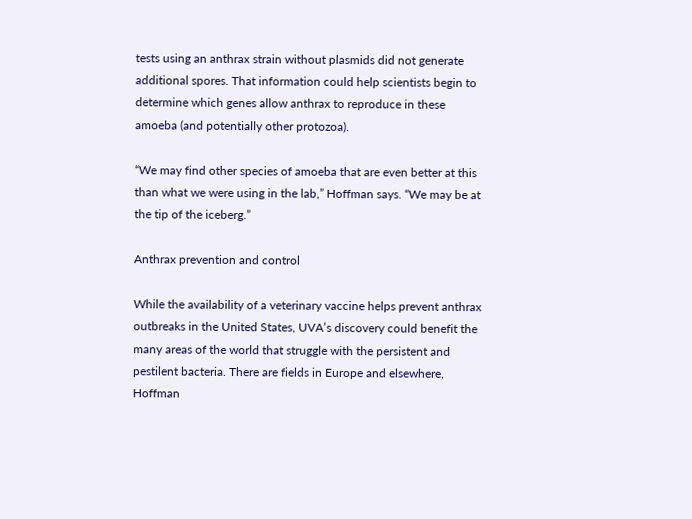tests using an anthrax strain without plasmids did not generate additional spores. That information could help scientists begin to determine which genes allow anthrax to reproduce in these amoeba (and potentially other protozoa).

“We may find other species of amoeba that are even better at this than what we were using in the lab,” Hoffman says. “We may be at the tip of the iceberg.”

Anthrax prevention and control

While the availability of a veterinary vaccine helps prevent anthrax outbreaks in the United States, UVA’s discovery could benefit the many areas of the world that struggle with the persistent and pestilent bacteria. There are fields in Europe and elsewhere, Hoffman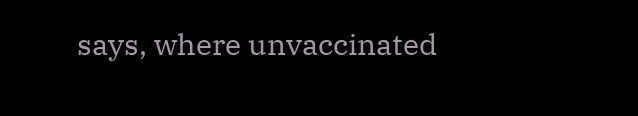says, where unvaccinated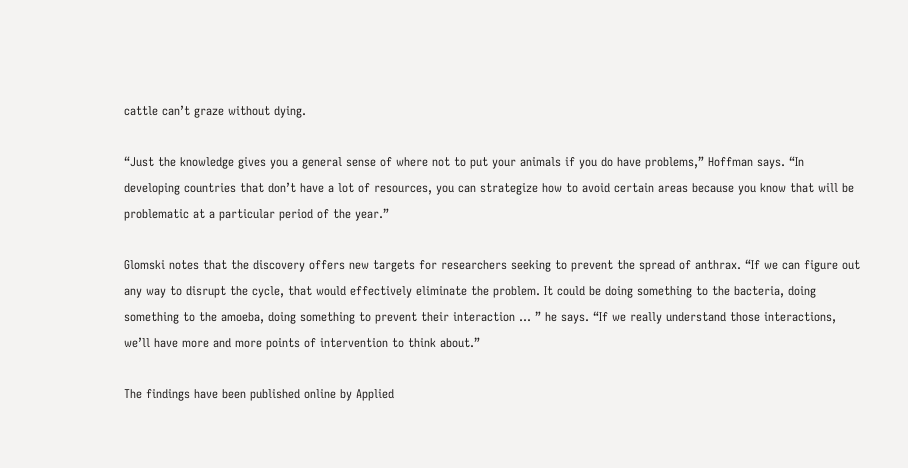cattle can’t graze without dying.

“Just the knowledge gives you a general sense of where not to put your animals if you do have problems,” Hoffman says. “In developing countries that don’t have a lot of resources, you can strategize how to avoid certain areas because you know that will be problematic at a particular period of the year.”

Glomski notes that the discovery offers new targets for researchers seeking to prevent the spread of anthrax. “If we can figure out any way to disrupt the cycle, that would effectively eliminate the problem. It could be doing something to the bacteria, doing something to the amoeba, doing something to prevent their interaction … ” he says. “If we really understand those interactions, we’ll have more and more points of intervention to think about.”

The findings have been published online by Applied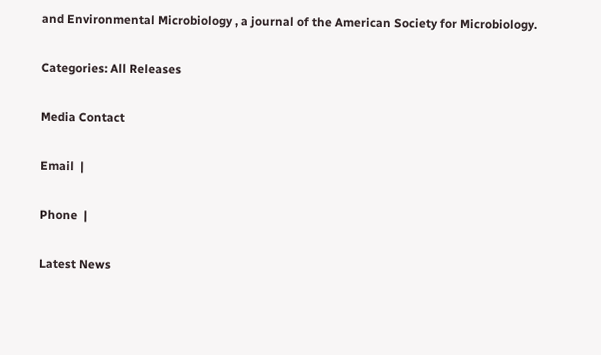and Environmental Microbiology , a journal of the American Society for Microbiology.

Categories: All Releases

Media Contact

Email  |

Phone  |

Latest News